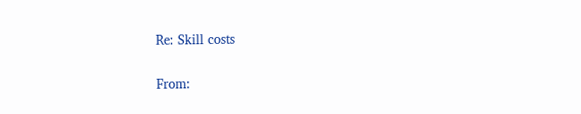Re: Skill costs

From: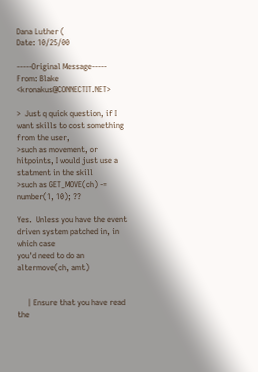Dana Luther (
Date: 10/25/00

-----Original Message-----
From: Blake <kronakus@CONNECTIT.NET>

>  Just q quick question, if I want skills to cost something from the user,
>such as movement, or hitpoints, I would just use a statment in the skill
>such as GET_MOVE(ch) -= number(1, 10); ??

Yes.  Unless you have the event driven system patched in, in which case
you'd need to do an altermove(ch, amt)


     | Ensure that you have read the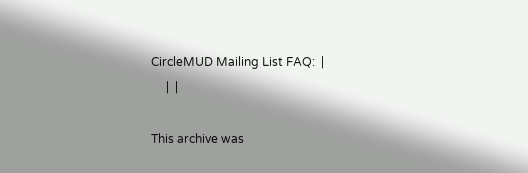CircleMUD Mailing List FAQ:  |
     |  |

This archive was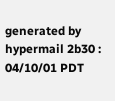generated by hypermail 2b30 : 04/10/01 PDT